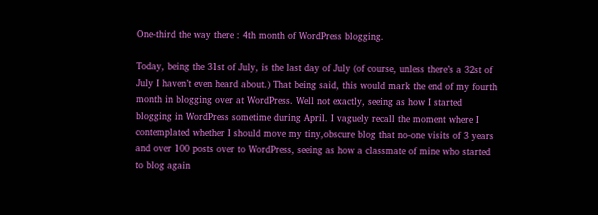One-third the way there : 4th month of WordPress blogging.

Today, being the 31st of July, is the last day of July (of course, unless there’s a 32st of July I haven’t even heard about.) That being said, this would mark the end of my fourth month in blogging over at WordPress. Well not exactly, seeing as how I started blogging in WordPress sometime during April. I vaguely recall the moment where I contemplated whether I should move my tiny,obscure blog that no-one visits of 3 years and over 100 posts over to WordPress, seeing as how a classmate of mine who started to blog again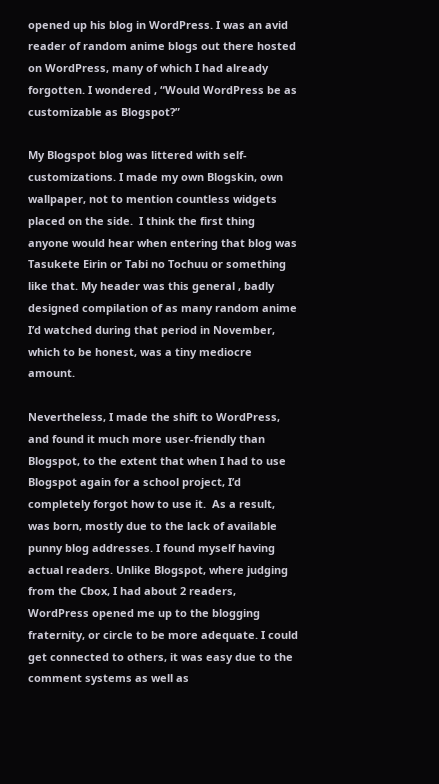opened up his blog in WordPress. I was an avid reader of random anime blogs out there hosted on WordPress, many of which I had already forgotten. I wondered , “Would WordPress be as customizable as Blogspot?”

My Blogspot blog was littered with self-customizations. I made my own Blogskin, own wallpaper, not to mention countless widgets placed on the side.  I think the first thing anyone would hear when entering that blog was Tasukete Eirin or Tabi no Tochuu or something like that. My header was this general , badly designed compilation of as many random anime I’d watched during that period in November, which to be honest, was a tiny mediocre amount.

Nevertheless, I made the shift to WordPress, and found it much more user-friendly than Blogspot, to the extent that when I had to use Blogspot again for a school project, I’d completely forgot how to use it.  As a result, was born, mostly due to the lack of available punny blog addresses. I found myself having actual readers. Unlike Blogspot, where judging from the Cbox, I had about 2 readers, WordPress opened me up to the blogging fraternity, or circle to be more adequate. I could get connected to others, it was easy due to the comment systems as well as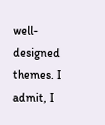well-designed themes. I admit, I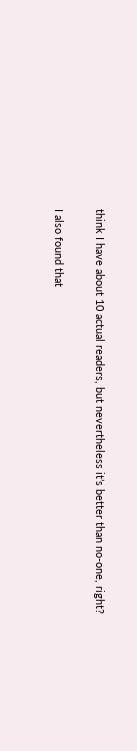think I have about 10 actual readers, but nevertheless it’s better than no-one, right?

I also found that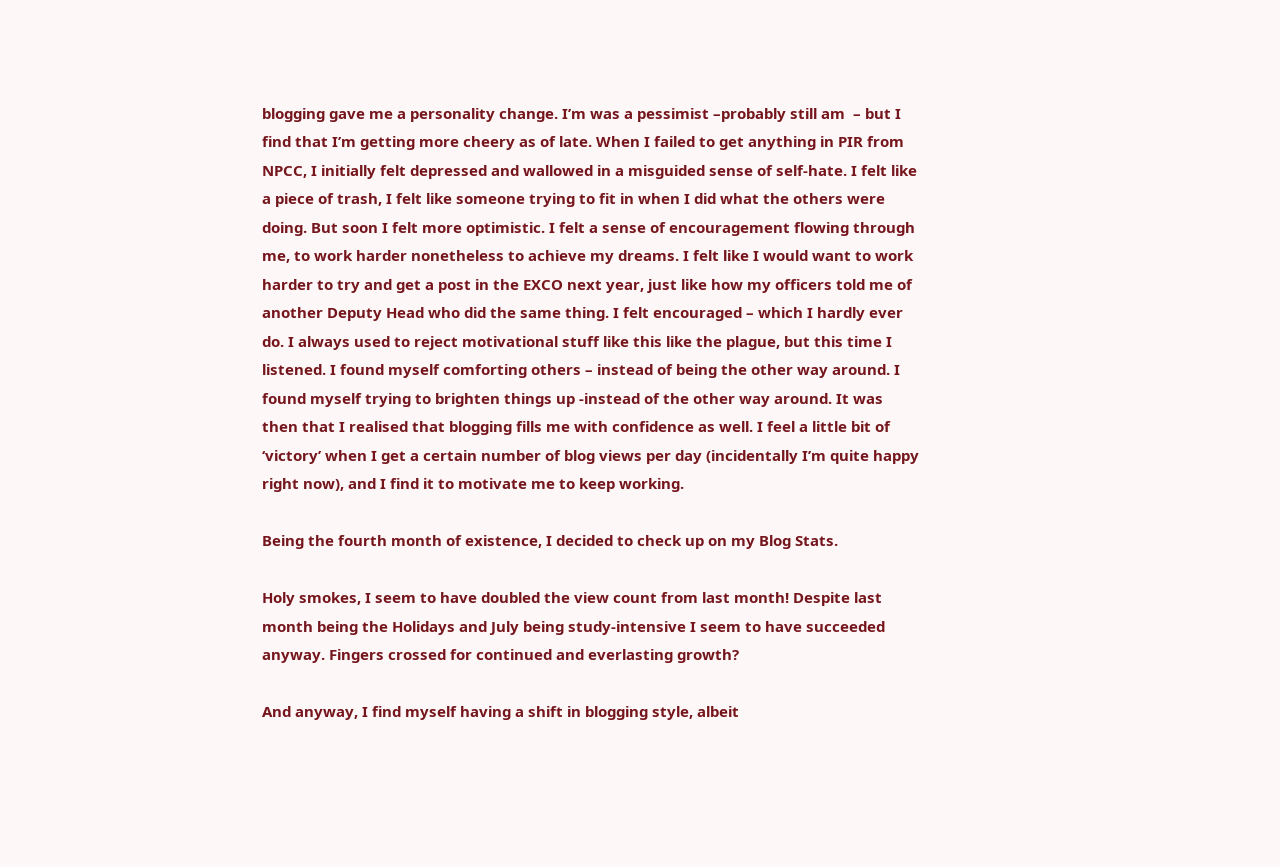blogging gave me a personality change. I’m was a pessimist –probably still am  – but I find that I’m getting more cheery as of late. When I failed to get anything in PIR from NPCC, I initially felt depressed and wallowed in a misguided sense of self-hate. I felt like a piece of trash, I felt like someone trying to fit in when I did what the others were doing. But soon I felt more optimistic. I felt a sense of encouragement flowing through me, to work harder nonetheless to achieve my dreams. I felt like I would want to work harder to try and get a post in the EXCO next year, just like how my officers told me of another Deputy Head who did the same thing. I felt encouraged – which I hardly ever do. I always used to reject motivational stuff like this like the plague, but this time I listened. I found myself comforting others – instead of being the other way around. I found myself trying to brighten things up -instead of the other way around. It was then that I realised that blogging fills me with confidence as well. I feel a little bit of ‘victory’ when I get a certain number of blog views per day (incidentally I’m quite happy right now), and I find it to motivate me to keep working.

Being the fourth month of existence, I decided to check up on my Blog Stats.

Holy smokes, I seem to have doubled the view count from last month! Despite last month being the Holidays and July being study-intensive I seem to have succeeded anyway. Fingers crossed for continued and everlasting growth?

And anyway, I find myself having a shift in blogging style, albeit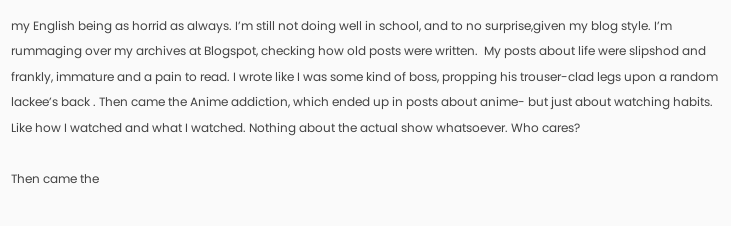my English being as horrid as always. I’m still not doing well in school, and to no surprise,given my blog style. I’m rummaging over my archives at Blogspot, checking how old posts were written.  My posts about life were slipshod and frankly, immature and a pain to read. I wrote like I was some kind of boss, propping his trouser-clad legs upon a random lackee’s back . Then came the Anime addiction, which ended up in posts about anime- but just about watching habits. Like how I watched and what I watched. Nothing about the actual show whatsoever. Who cares?

Then came the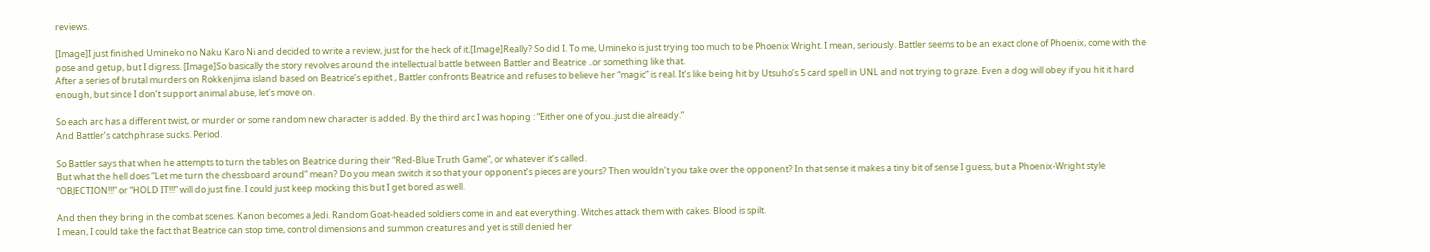reviews.

[Image]I just finished Umineko no Naku Karo Ni and decided to write a review, just for the heck of it.[Image]Really? So did I. To me, Umineko is just trying too much to be Phoenix Wright. I mean, seriously. Battler seems to be an exact clone of Phoenix, come with the pose and getup, but I digress. [Image]So basically the story revolves around the intellectual battle between Battler and Beatrice ..or something like that.
After a series of brutal murders on Rokkenjima island based on Beatrice’s epithet , Battler confronts Beatrice and refuses to believe her “magic” is real. It’s like being hit by Utsuho’s 5 card spell in UNL and not trying to graze. Even a dog will obey if you hit it hard enough, but since I don’t support animal abuse, let’s move on.

So each arc has a different twist, or murder or some random new character is added. By the third arc I was hoping : “Either one of you..just die already.”
And Battler’s catchphrase sucks. Period.

So Battler says that when he attempts to turn the tables on Beatrice during their “Red-Blue Truth Game”, or whatever it’s called.
But what the hell does “Let me turn the chessboard around” mean? Do you mean switch it so that your opponent’s pieces are yours? Then wouldn’t you take over the opponent? In that sense it makes a tiny bit of sense I guess, but a Phoenix-Wright style “OBJECTION!!!” or “HOLD IT!!!” will do just fine. I could just keep mocking this but I get bored as well.

And then they bring in the combat scenes. Kanon becomes a Jedi. Random Goat-headed soldiers come in and eat everything. Witches attack them with cakes. Blood is spilt.
I mean, I could take the fact that Beatrice can stop time, control dimensions and summon creatures and yet is still denied her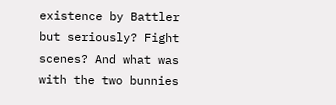existence by Battler but seriously? Fight scenes? And what was with the two bunnies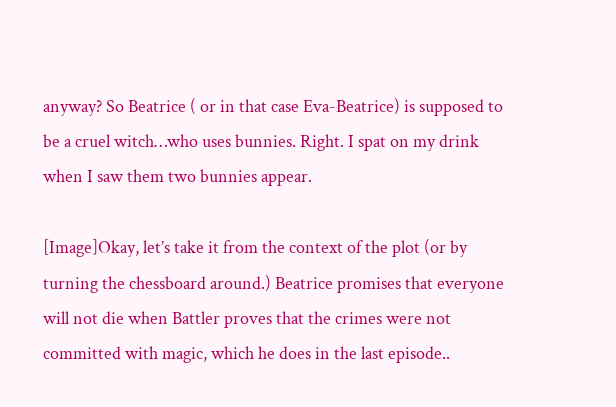anyway? So Beatrice ( or in that case Eva-Beatrice) is supposed to be a cruel witch…who uses bunnies. Right. I spat on my drink when I saw them two bunnies appear.

[Image]Okay, let’s take it from the context of the plot (or by turning the chessboard around.) Beatrice promises that everyone will not die when Battler proves that the crimes were not committed with magic, which he does in the last episode..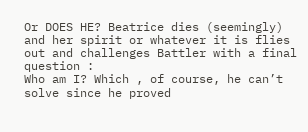Or DOES HE? Beatrice dies (seemingly) and her spirit or whatever it is flies out and challenges Battler with a final question :
Who am I? Which , of course, he can’t solve since he proved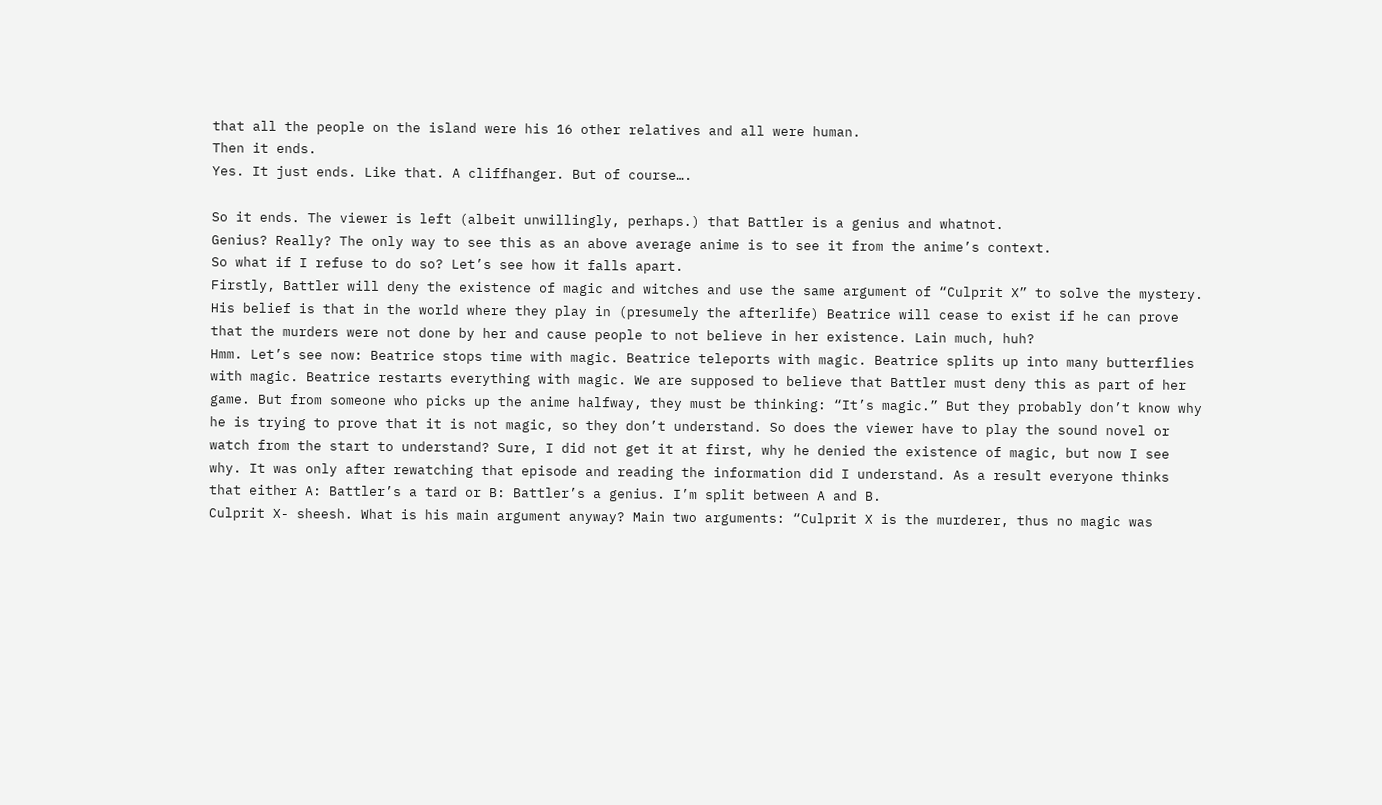that all the people on the island were his 16 other relatives and all were human.
Then it ends.
Yes. It just ends. Like that. A cliffhanger. But of course….

So it ends. The viewer is left (albeit unwillingly, perhaps.) that Battler is a genius and whatnot.
Genius? Really? The only way to see this as an above average anime is to see it from the anime’s context.
So what if I refuse to do so? Let’s see how it falls apart.
Firstly, Battler will deny the existence of magic and witches and use the same argument of “Culprit X” to solve the mystery. His belief is that in the world where they play in (presumely the afterlife) Beatrice will cease to exist if he can prove that the murders were not done by her and cause people to not believe in her existence. Lain much, huh?
Hmm. Let’s see now: Beatrice stops time with magic. Beatrice teleports with magic. Beatrice splits up into many butterflies with magic. Beatrice restarts everything with magic. We are supposed to believe that Battler must deny this as part of her game. But from someone who picks up the anime halfway, they must be thinking: “It’s magic.” But they probably don’t know why he is trying to prove that it is not magic, so they don’t understand. So does the viewer have to play the sound novel or watch from the start to understand? Sure, I did not get it at first, why he denied the existence of magic, but now I see why. It was only after rewatching that episode and reading the information did I understand. As a result everyone thinks that either A: Battler’s a tard or B: Battler’s a genius. I’m split between A and B.
Culprit X- sheesh. What is his main argument anyway? Main two arguments: “Culprit X is the murderer, thus no magic was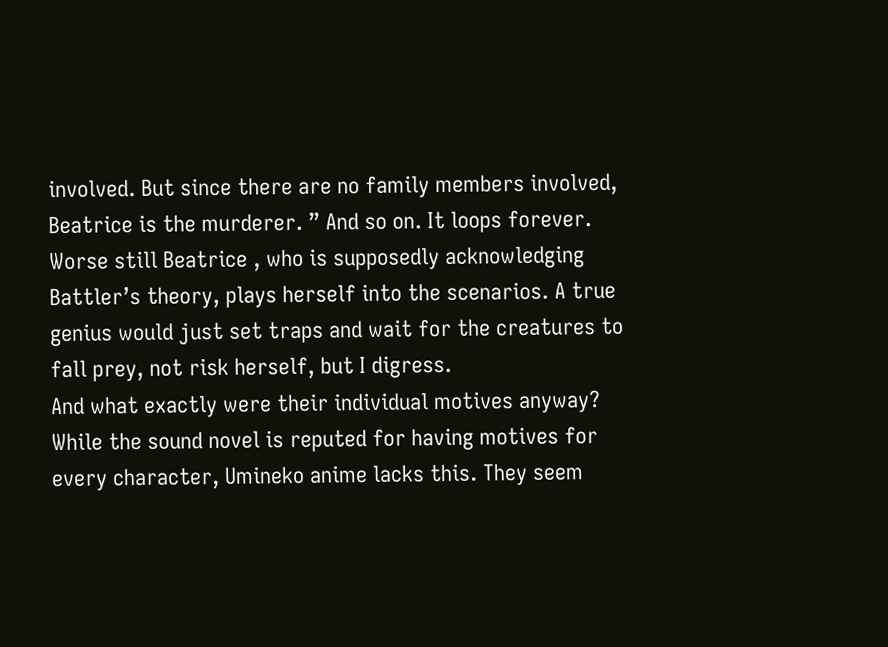involved. But since there are no family members involved, Beatrice is the murderer. ” And so on. It loops forever. Worse still Beatrice , who is supposedly acknowledging Battler’s theory, plays herself into the scenarios. A true genius would just set traps and wait for the creatures to fall prey, not risk herself, but I digress.
And what exactly were their individual motives anyway? While the sound novel is reputed for having motives for every character, Umineko anime lacks this. They seem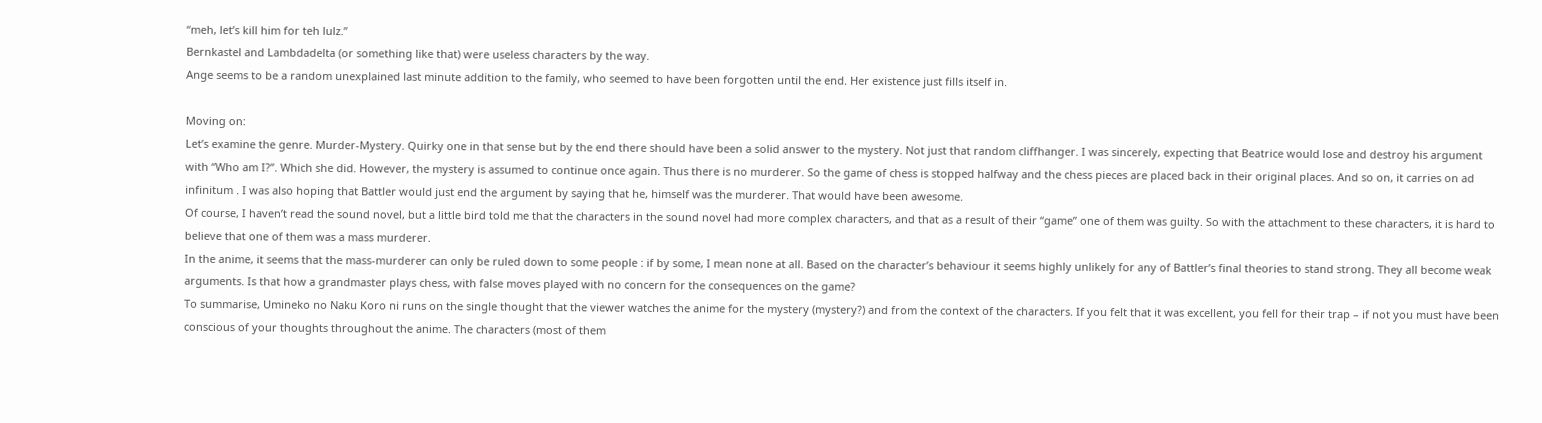“meh, let’s kill him for teh lulz.”
Bernkastel and Lambdadelta (or something like that) were useless characters by the way.
Ange seems to be a random unexplained last minute addition to the family, who seemed to have been forgotten until the end. Her existence just fills itself in.

Moving on:
Let’s examine the genre. Murder-Mystery. Quirky one in that sense but by the end there should have been a solid answer to the mystery. Not just that random cliffhanger. I was sincerely, expecting that Beatrice would lose and destroy his argument with “Who am I?”. Which she did. However, the mystery is assumed to continue once again. Thus there is no murderer. So the game of chess is stopped halfway and the chess pieces are placed back in their original places. And so on, it carries on ad infinitum . I was also hoping that Battler would just end the argument by saying that he, himself was the murderer. That would have been awesome.
Of course, I haven’t read the sound novel, but a little bird told me that the characters in the sound novel had more complex characters, and that as a result of their “game” one of them was guilty. So with the attachment to these characters, it is hard to believe that one of them was a mass murderer.
In the anime, it seems that the mass-murderer can only be ruled down to some people : if by some, I mean none at all. Based on the character’s behaviour it seems highly unlikely for any of Battler’s final theories to stand strong. They all become weak arguments. Is that how a grandmaster plays chess, with false moves played with no concern for the consequences on the game?
To summarise, Umineko no Naku Koro ni runs on the single thought that the viewer watches the anime for the mystery (mystery?) and from the context of the characters. If you felt that it was excellent, you fell for their trap – if not you must have been conscious of your thoughts throughout the anime. The characters (most of them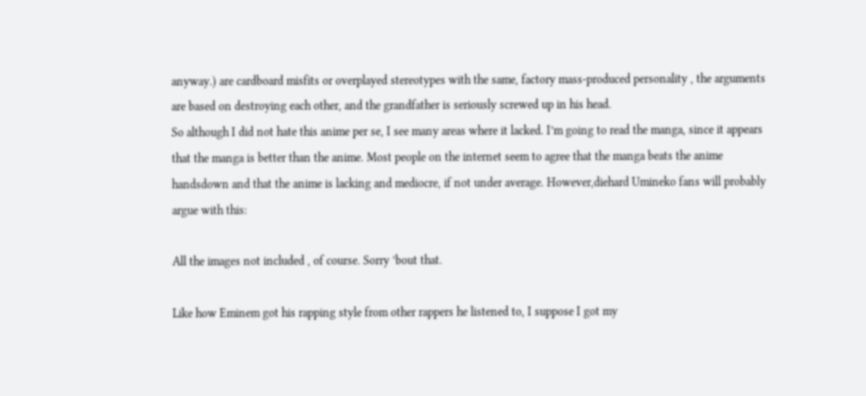anyway.) are cardboard misfits or overplayed stereotypes with the same, factory mass-produced personality , the arguments are based on destroying each other, and the grandfather is seriously screwed up in his head.
So although I did not hate this anime per se, I see many areas where it lacked. I’m going to read the manga, since it appears that the manga is better than the anime. Most people on the internet seem to agree that the manga beats the anime handsdown and that the anime is lacking and mediocre, if not under average. However,diehard Umineko fans will probably argue with this:

All the images not included , of course. Sorry ’bout that.

Like how Eminem got his rapping style from other rappers he listened to, I suppose I got my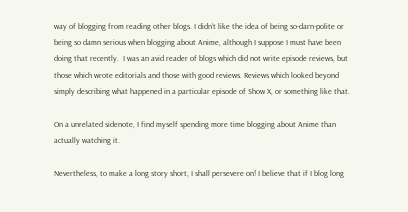way of blogging from reading other blogs. I didn’t like the idea of being so-darn-polite or being so damn serious when blogging about Anime, although I suppose I must have been doing that recently.  I was an avid reader of blogs which did not write episode reviews, but those which wrote editorials and those with good reviews. Reviews which looked beyond simply describing what happened in a particular episode of Show X, or something like that.

On a unrelated sidenote, I find myself spending more time blogging about Anime than actually watching it.

Nevertheless, to make a long story short, I shall persevere on! I believe that if I blog long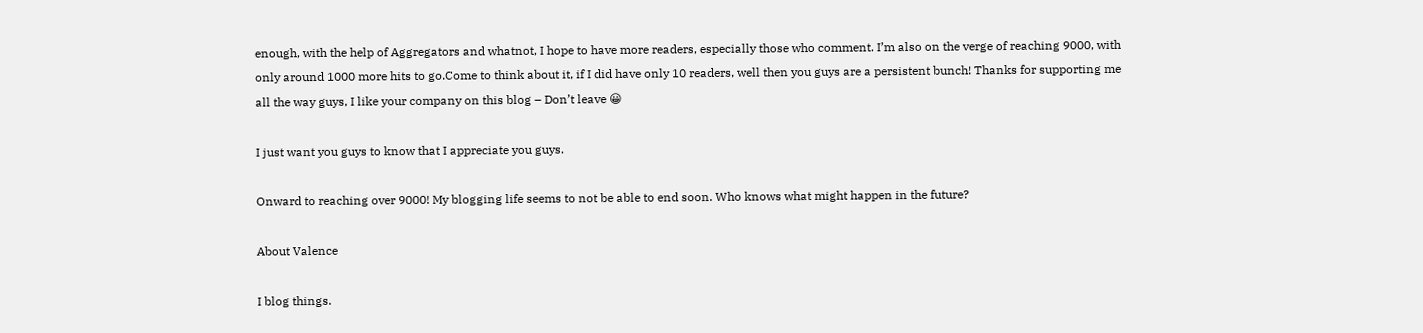enough, with the help of Aggregators and whatnot, I hope to have more readers, especially those who comment. I’m also on the verge of reaching 9000, with only around 1000 more hits to go.Come to think about it, if I did have only 10 readers, well then you guys are a persistent bunch! Thanks for supporting me all the way guys, I like your company on this blog – Don’t leave 😀

I just want you guys to know that I appreciate you guys.

Onward to reaching over 9000! My blogging life seems to not be able to end soon. Who knows what might happen in the future?

About Valence

I blog things.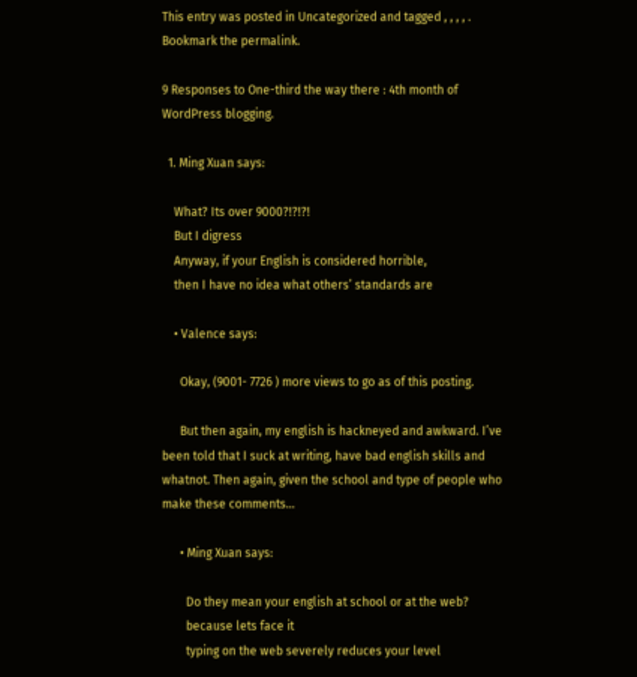This entry was posted in Uncategorized and tagged , , , , . Bookmark the permalink.

9 Responses to One-third the way there : 4th month of WordPress blogging.

  1. Ming Xuan says:

    What? Its over 9000?!?!?!
    But I digress
    Anyway, if your English is considered horrible,
    then I have no idea what others’ standards are

    • Valence says:

      Okay, (9001- 7726 ) more views to go as of this posting.

      But then again, my english is hackneyed and awkward. I’ve been told that I suck at writing, have bad english skills and whatnot. Then again, given the school and type of people who make these comments…

      • Ming Xuan says:

        Do they mean your english at school or at the web?
        because lets face it
        typing on the web severely reduces your level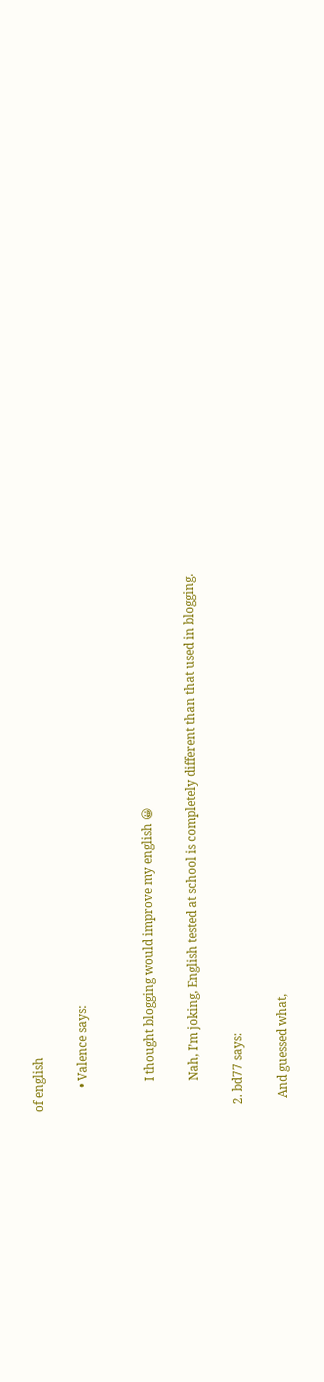of english

        • Valence says:


          I thought blogging would improve my english 😀

          Nah, I’m joking, English tested at school is completely different than that used in blogging.

  2. bd77 says:

    And guessed what,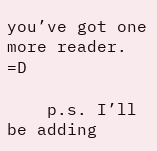you’ve got one more reader. =D

    p.s. I’ll be adding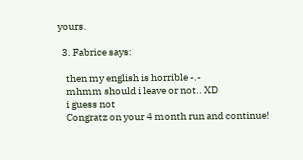yours.

  3. Fabrice says:

    then my english is horrible -.-
    mhmm should i leave or not.. XD
    i guess not
    Congratz on your 4 month run and continue!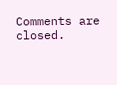Comments are closed.